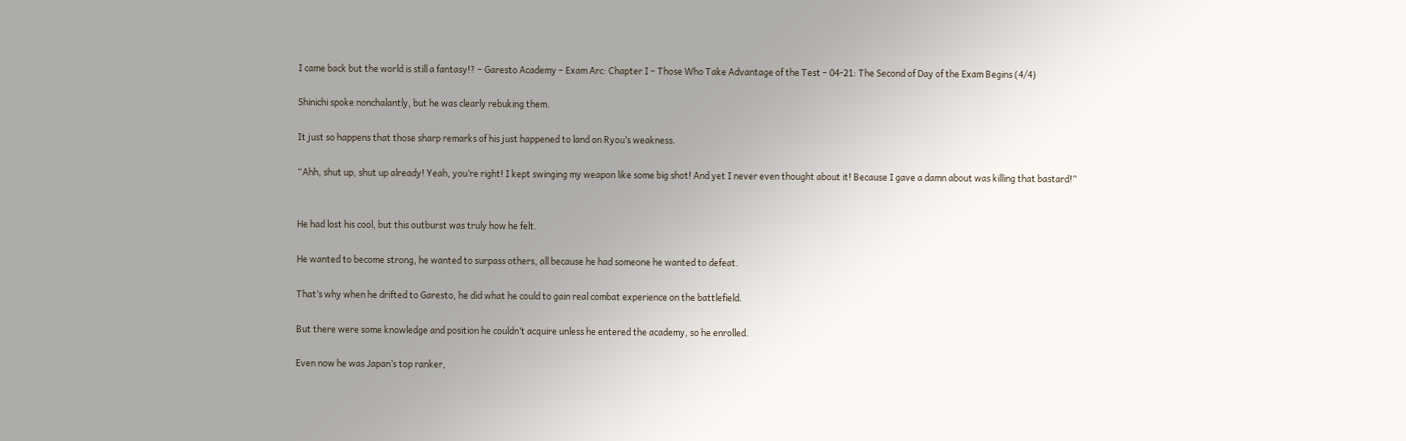I came back but the world is still a fantasy!? – Garesto Academy – Exam Arc: Chapter I – Those Who Take Advantage of the Test – 04-21: The Second of Day of the Exam Begins (4/4)

Shinichi spoke nonchalantly, but he was clearly rebuking them.

It just so happens that those sharp remarks of his just happened to land on Ryou’s weakness.

“Ahh, shut up, shut up already! Yeah, you’re right! I kept swinging my weapon like some big shot! And yet I never even thought about it! Because I gave a damn about was killing that bastard!”


He had lost his cool, but this outburst was truly how he felt.

He wanted to become strong, he wanted to surpass others, all because he had someone he wanted to defeat.

That’s why when he drifted to Garesto, he did what he could to gain real combat experience on the battlefield.

But there were some knowledge and position he couldn’t acquire unless he entered the academy, so he enrolled.

Even now he was Japan’s top ranker,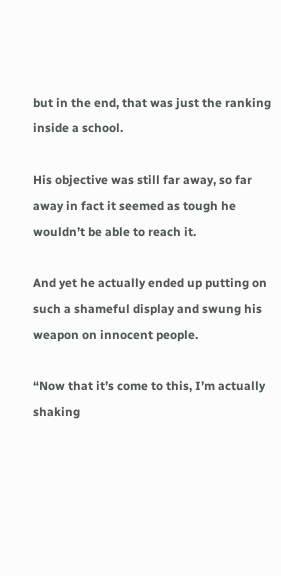but in the end, that was just the ranking inside a school.

His objective was still far away, so far away in fact it seemed as tough he wouldn’t be able to reach it.

And yet he actually ended up putting on such a shameful display and swung his weapon on innocent people.

“Now that it’s come to this, I’m actually shaking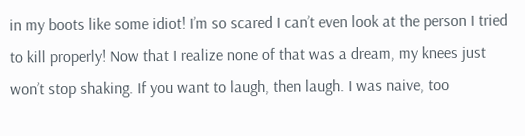in my boots like some idiot! I’m so scared I can’t even look at the person I tried to kill properly! Now that I realize none of that was a dream, my knees just won’t stop shaking. If you want to laugh, then laugh. I was naive, too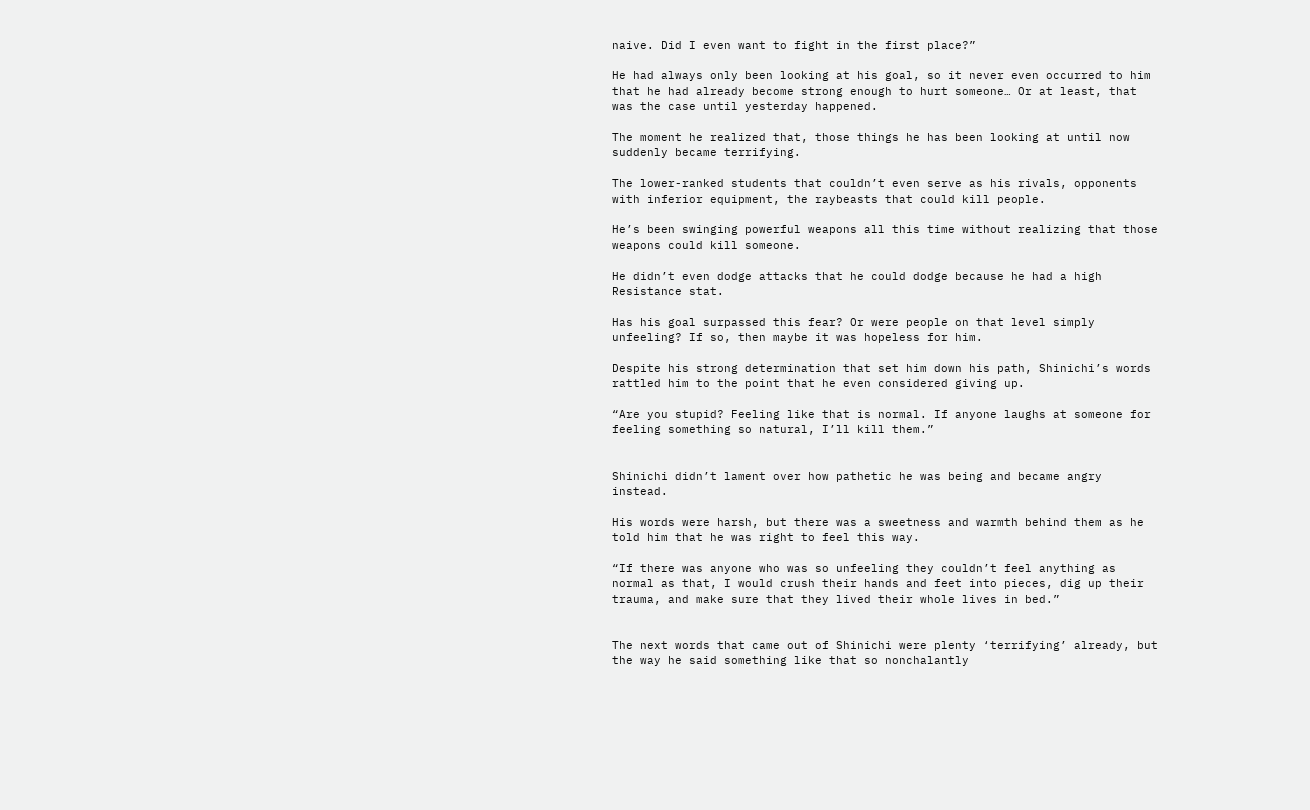naive. Did I even want to fight in the first place?”

He had always only been looking at his goal, so it never even occurred to him that he had already become strong enough to hurt someone… Or at least, that was the case until yesterday happened.

The moment he realized that, those things he has been looking at until now suddenly became terrifying.

The lower-ranked students that couldn’t even serve as his rivals, opponents with inferior equipment, the raybeasts that could kill people.

He’s been swinging powerful weapons all this time without realizing that those weapons could kill someone.

He didn’t even dodge attacks that he could dodge because he had a high Resistance stat.

Has his goal surpassed this fear? Or were people on that level simply unfeeling? If so, then maybe it was hopeless for him.

Despite his strong determination that set him down his path, Shinichi’s words rattled him to the point that he even considered giving up.

“Are you stupid? Feeling like that is normal. If anyone laughs at someone for feeling something so natural, I’ll kill them.”


Shinichi didn’t lament over how pathetic he was being and became angry instead.

His words were harsh, but there was a sweetness and warmth behind them as he told him that he was right to feel this way.

“If there was anyone who was so unfeeling they couldn’t feel anything as normal as that, I would crush their hands and feet into pieces, dig up their trauma, and make sure that they lived their whole lives in bed.”


The next words that came out of Shinichi were plenty ‘terrifying’ already, but the way he said something like that so nonchalantly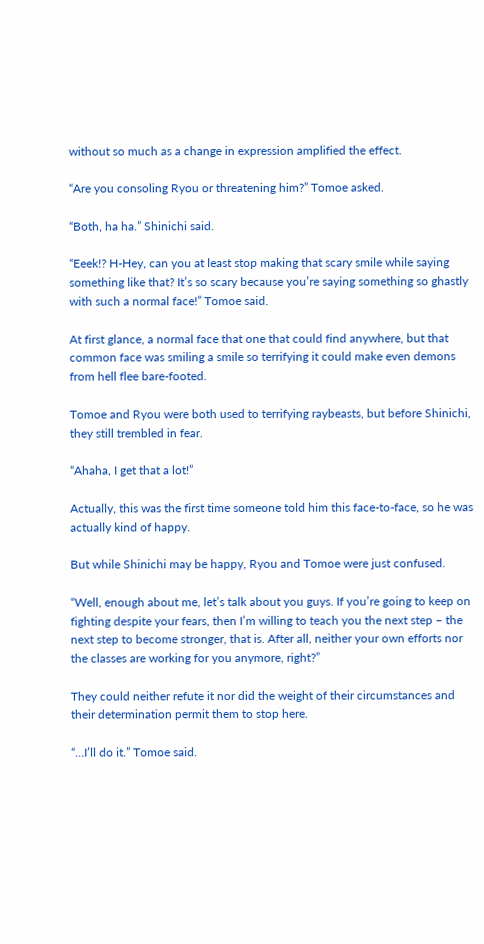without so much as a change in expression amplified the effect.

“Are you consoling Ryou or threatening him?” Tomoe asked.

“Both, ha ha.” Shinichi said.

“Eeek!? H-Hey, can you at least stop making that scary smile while saying something like that? It’s so scary because you’re saying something so ghastly with such a normal face!” Tomoe said.

At first glance, a normal face that one that could find anywhere, but that common face was smiling a smile so terrifying it could make even demons from hell flee bare-footed.

Tomoe and Ryou were both used to terrifying raybeasts, but before Shinichi, they still trembled in fear.

“Ahaha, I get that a lot!”

Actually, this was the first time someone told him this face-to-face, so he was actually kind of happy.

But while Shinichi may be happy, Ryou and Tomoe were just confused.

“Well, enough about me, let’s talk about you guys. If you’re going to keep on fighting despite your fears, then I’m willing to teach you the next step – the next step to become stronger, that is. After all, neither your own efforts nor the classes are working for you anymore, right?”

They could neither refute it nor did the weight of their circumstances and their determination permit them to stop here.

“…I’ll do it.” Tomoe said.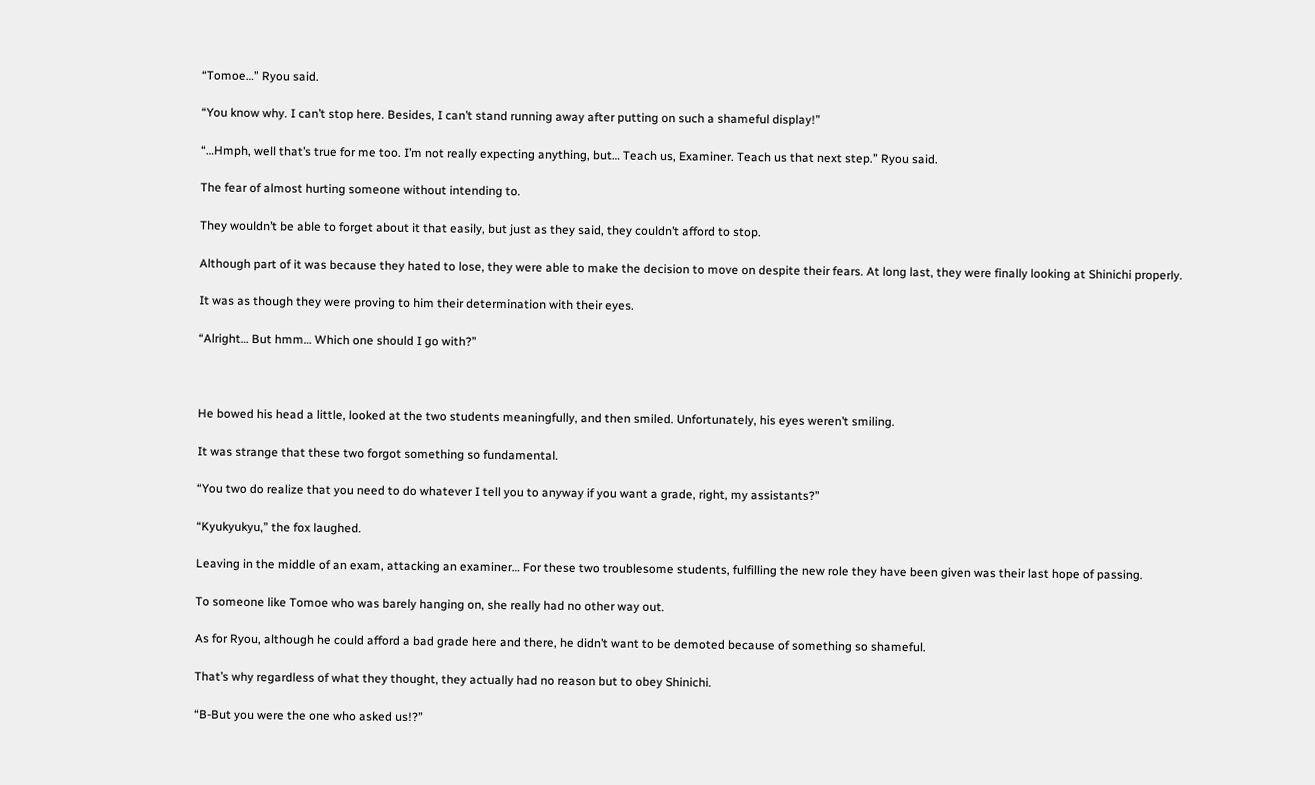“Tomoe…” Ryou said.

“You know why. I can’t stop here. Besides, I can’t stand running away after putting on such a shameful display!”

“…Hmph, well that’s true for me too. I’m not really expecting anything, but… Teach us, Examiner. Teach us that next step.” Ryou said.

The fear of almost hurting someone without intending to.

They wouldn’t be able to forget about it that easily, but just as they said, they couldn’t afford to stop.

Although part of it was because they hated to lose, they were able to make the decision to move on despite their fears. At long last, they were finally looking at Shinichi properly.

It was as though they were proving to him their determination with their eyes.

“Alright… But hmm… Which one should I go with?”



He bowed his head a little, looked at the two students meaningfully, and then smiled. Unfortunately, his eyes weren’t smiling.

It was strange that these two forgot something so fundamental.

“You two do realize that you need to do whatever I tell you to anyway if you want a grade, right, my assistants?”

“Kyukyukyu,” the fox laughed.

Leaving in the middle of an exam, attacking an examiner… For these two troublesome students, fulfilling the new role they have been given was their last hope of passing.

To someone like Tomoe who was barely hanging on, she really had no other way out.

As for Ryou, although he could afford a bad grade here and there, he didn’t want to be demoted because of something so shameful.

That’s why regardless of what they thought, they actually had no reason but to obey Shinichi.

“B-But you were the one who asked us!?”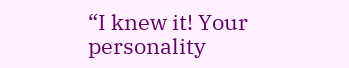“I knew it! Your personality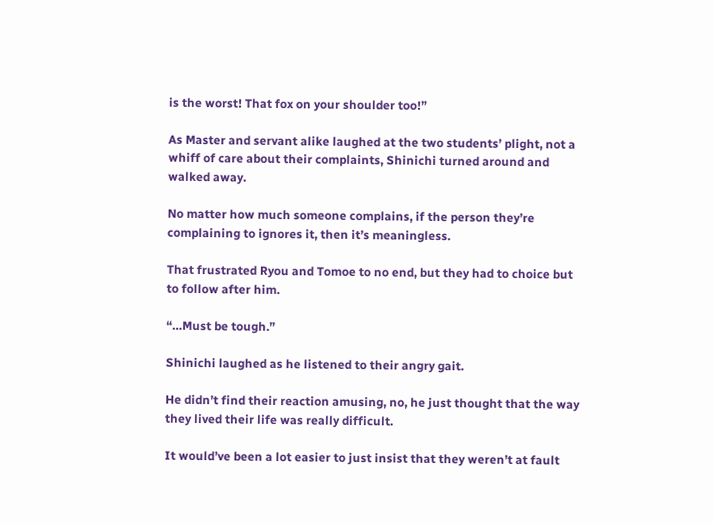is the worst! That fox on your shoulder too!”

As Master and servant alike laughed at the two students’ plight, not a whiff of care about their complaints, Shinichi turned around and walked away.

No matter how much someone complains, if the person they’re complaining to ignores it, then it’s meaningless.

That frustrated Ryou and Tomoe to no end, but they had to choice but to follow after him.

“…Must be tough.”

Shinichi laughed as he listened to their angry gait.

He didn’t find their reaction amusing, no, he just thought that the way they lived their life was really difficult.

It would’ve been a lot easier to just insist that they weren’t at fault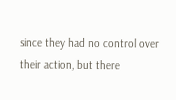since they had no control over their action, but there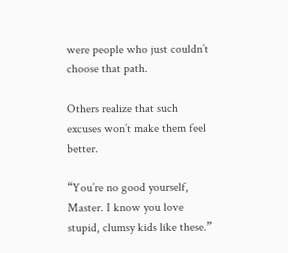were people who just couldn’t choose that path.

Others realize that such excuses won’t make them feel better.

“You’re no good yourself, Master. I know you love stupid, clumsy kids like these.”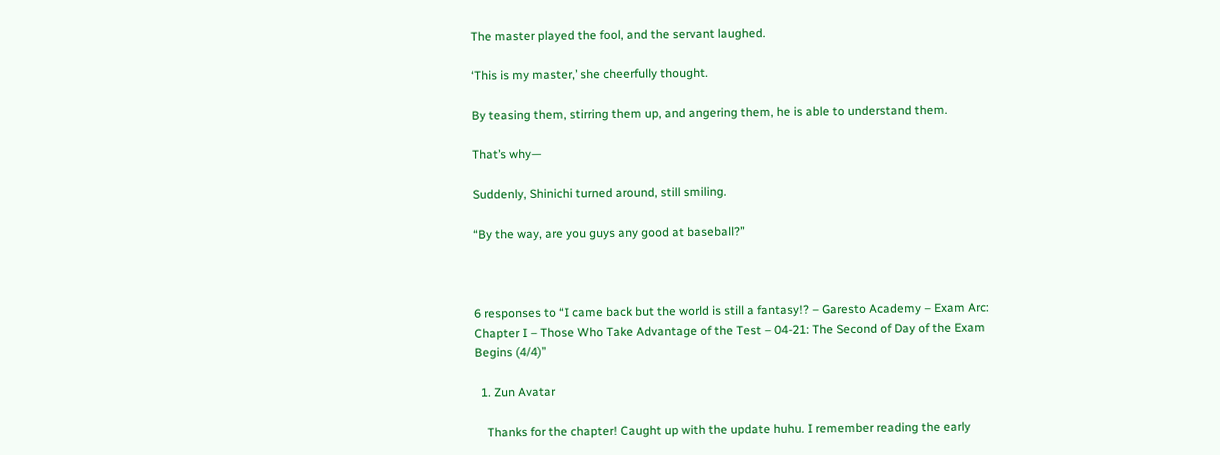The master played the fool, and the servant laughed.

‘This is my master,’ she cheerfully thought.

By teasing them, stirring them up, and angering them, he is able to understand them.

That’s why—

Suddenly, Shinichi turned around, still smiling.

“By the way, are you guys any good at baseball?”



6 responses to “I came back but the world is still a fantasy!? – Garesto Academy – Exam Arc: Chapter I – Those Who Take Advantage of the Test – 04-21: The Second of Day of the Exam Begins (4/4)”

  1. Zun Avatar

    Thanks for the chapter! Caught up with the update huhu. I remember reading the early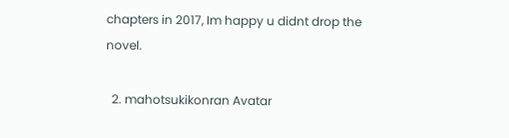chapters in 2017, Im happy u didnt drop the novel.

  2. mahotsukikonran Avatar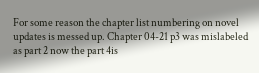For some reason the chapter list numbering on novel updates is messed up. Chapter 04-21 p3 was mislabeled as part 2 now the part 4is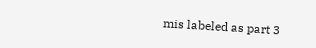mis labeled as part 3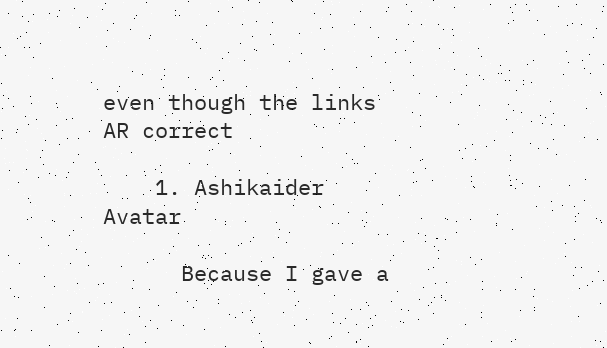even though the links AR correct

    1. Ashikaider Avatar

      Because I gave a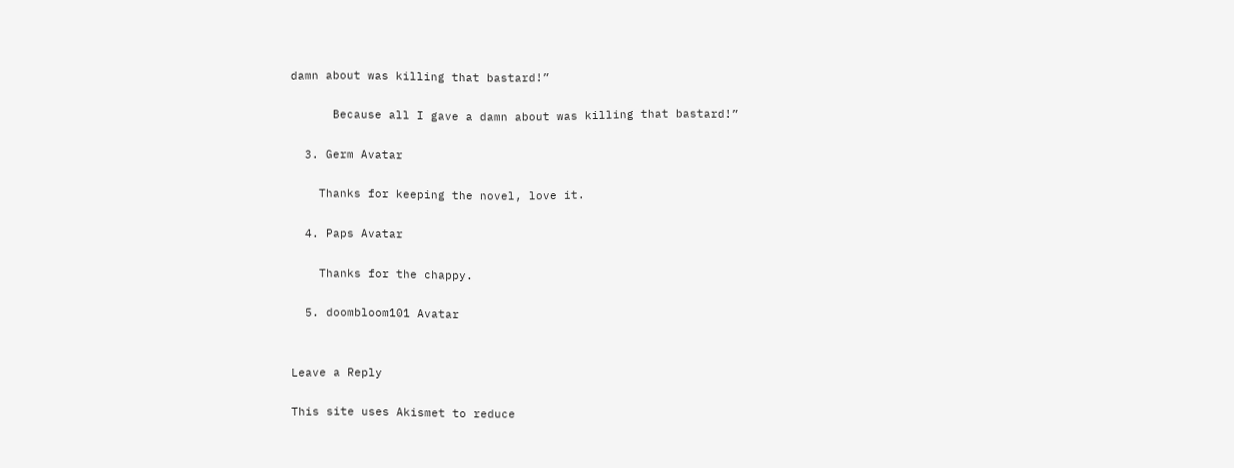damn about was killing that bastard!”

      Because all I gave a damn about was killing that bastard!”

  3. Germ Avatar

    Thanks for keeping the novel, love it.

  4. Paps Avatar

    Thanks for the chappy.

  5. doombloom101 Avatar


Leave a Reply

This site uses Akismet to reduce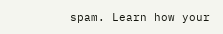spam. Learn how your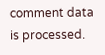comment data is processed.